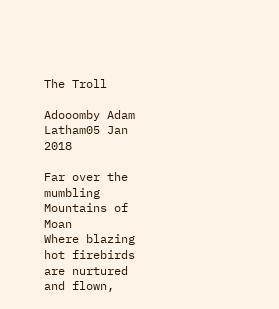The Troll

Adooomby Adam Latham05 Jan 2018

Far over the mumbling Mountains of Moan
Where blazing hot firebirds are nurtured and flown,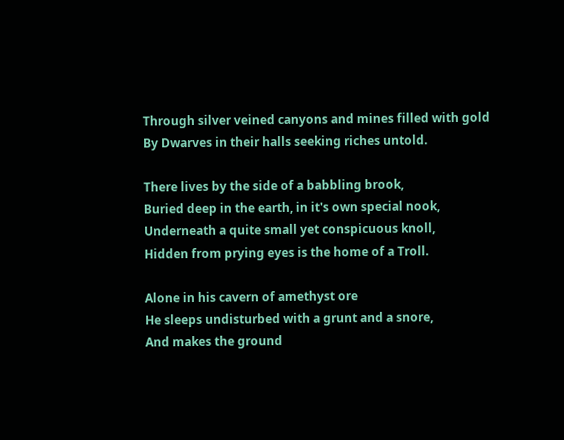Through silver veined canyons and mines filled with gold
By Dwarves in their halls seeking riches untold.

There lives by the side of a babbling brook,
Buried deep in the earth, in it's own special nook,
Underneath a quite small yet conspicuous knoll,
Hidden from prying eyes is the home of a Troll.

Alone in his cavern of amethyst ore
He sleeps undisturbed with a grunt and a snore,
And makes the ground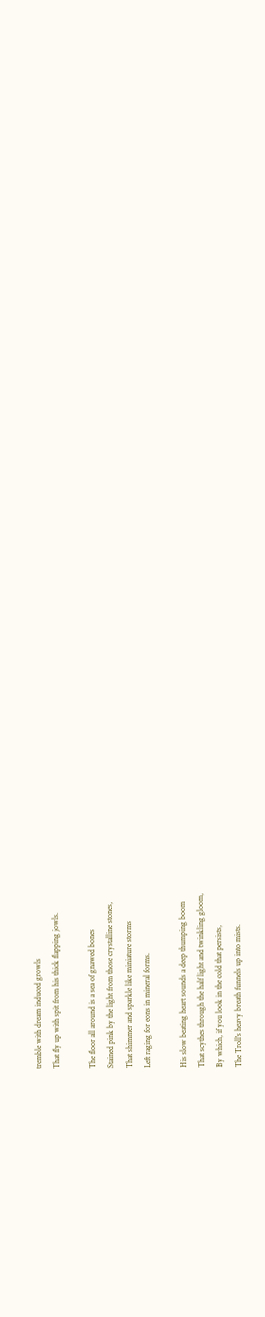tremble with dream induced growls
That fly up with spit from his thick flapping jowls.

The floor all around is a sea of gnawed bones
Stained pink by the light from those crystalline stones,
That shimmer and sparkle like miniature storms
Left raging for eons in mineral forms.

His slow beating heart sounds a deep thumping boom
That scythes through the half light and twinkling gloom,
By which, if you look in the cold that persists,
The Troll's heavy breath funnels up into mists.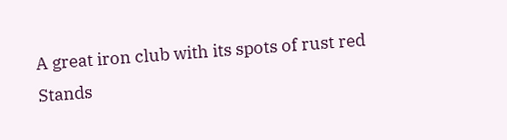A great iron club with its spots of rust red
Stands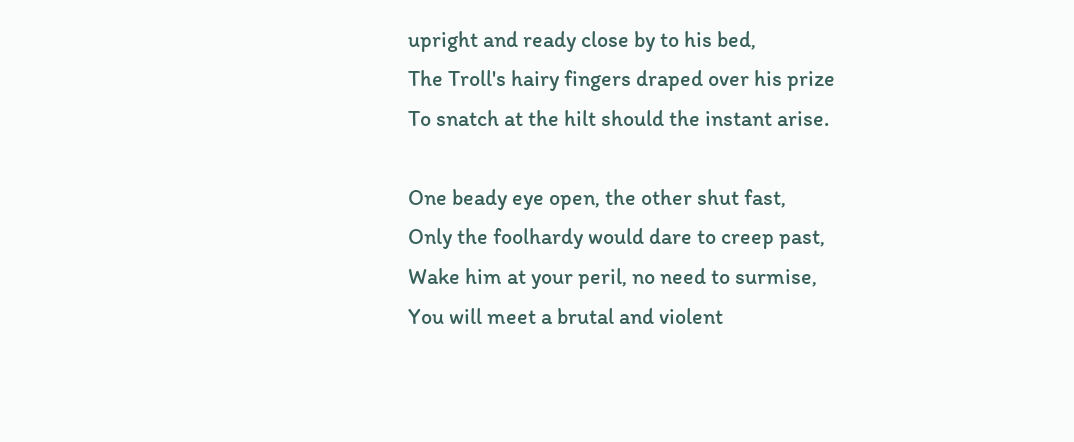upright and ready close by to his bed,
The Troll's hairy fingers draped over his prize
To snatch at the hilt should the instant arise.

One beady eye open, the other shut fast,
Only the foolhardy would dare to creep past,
Wake him at your peril, no need to surmise,
You will meet a brutal and violent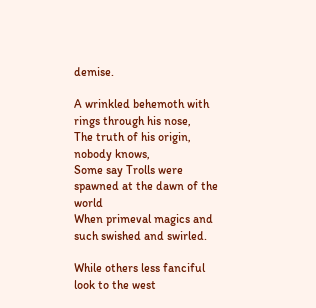demise.

A wrinkled behemoth with rings through his nose,
The truth of his origin, nobody knows,
Some say Trolls were spawned at the dawn of the world
When primeval magics and such swished and swirled.

While others less fanciful look to the west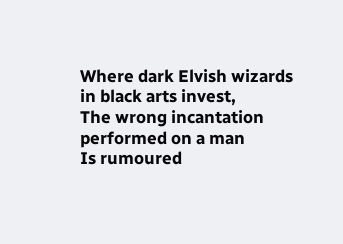Where dark Elvish wizards in black arts invest,
The wrong incantation performed on a man
Is rumoured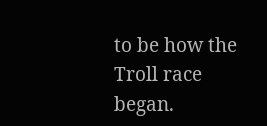to be how the Troll race began.